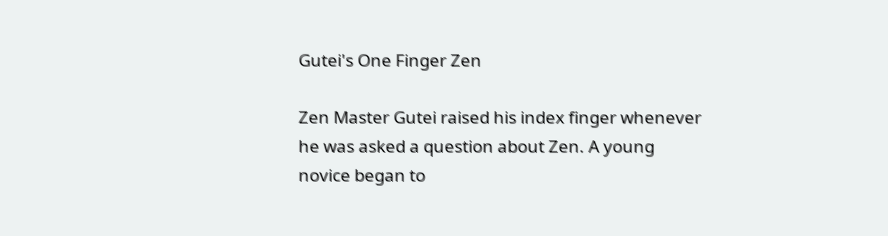Gutei's One Finger Zen

Zen Master Gutei raised his index finger whenever he was asked a question about Zen. A young novice began to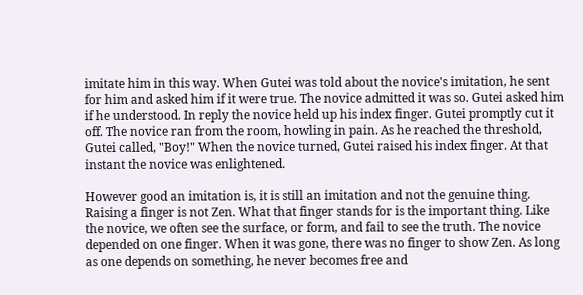imitate him in this way. When Gutei was told about the novice's imitation, he sent for him and asked him if it were true. The novice admitted it was so. Gutei asked him if he understood. In reply the novice held up his index finger. Gutei promptly cut it off. The novice ran from the room, howling in pain. As he reached the threshold, Gutei called, "Boy!" When the novice turned, Gutei raised his index finger. At that instant the novice was enlightened.

However good an imitation is, it is still an imitation and not the genuine thing. Raising a finger is not Zen. What that finger stands for is the important thing. Like the novice, we often see the surface, or form, and fail to see the truth. The novice depended on one finger. When it was gone, there was no finger to show Zen. As long as one depends on something, he never becomes free and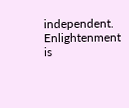independent. Enlightenment is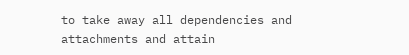to take away all dependencies and attachments and attain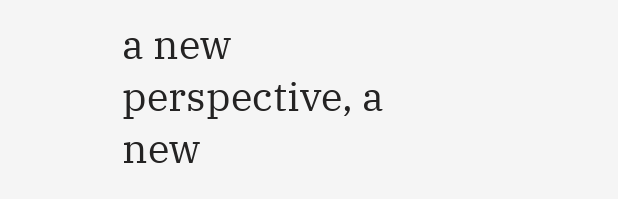a new perspective, a new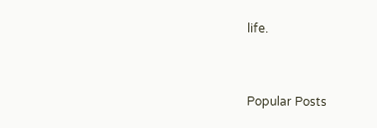life.


Popular Posts